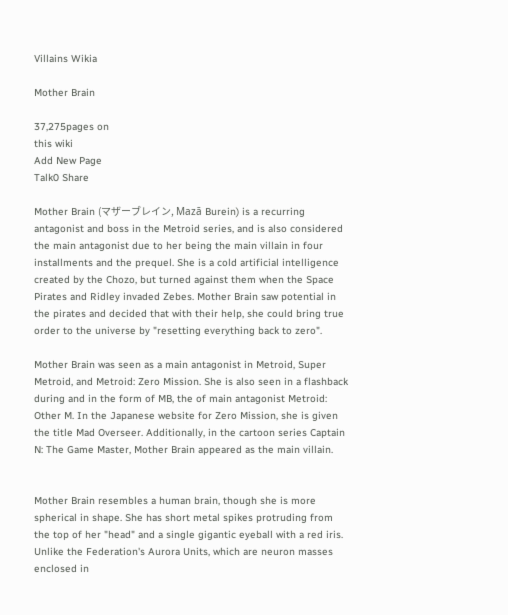Villains Wikia

Mother Brain

37,275pages on
this wiki
Add New Page
Talk0 Share

Mother Brain (マザーブレイン, Mazā Burein) is a recurring antagonist and boss in the Metroid series, and is also considered the main antagonist due to her being the main villain in four installments and the prequel. She is a cold artificial intelligence created by the Chozo, but turned against them when the Space Pirates and Ridley invaded Zebes. Mother Brain saw potential in the pirates and decided that with their help, she could bring true order to the universe by "resetting everything back to zero".

Mother Brain was seen as a main antagonist in Metroid, Super Metroid, and Metroid: Zero Mission. She is also seen in a flashback during and in the form of MB, the of main antagonist Metroid: Other M. In the Japanese website for Zero Mission, she is given the title Mad Overseer. Additionally, in the cartoon series Captain N: The Game Master, Mother Brain appeared as the main villain.


Mother Brain resembles a human brain, though she is more spherical in shape. She has short metal spikes protruding from the top of her "head" and a single gigantic eyeball with a red iris. Unlike the Federation's Aurora Units, which are neuron masses enclosed in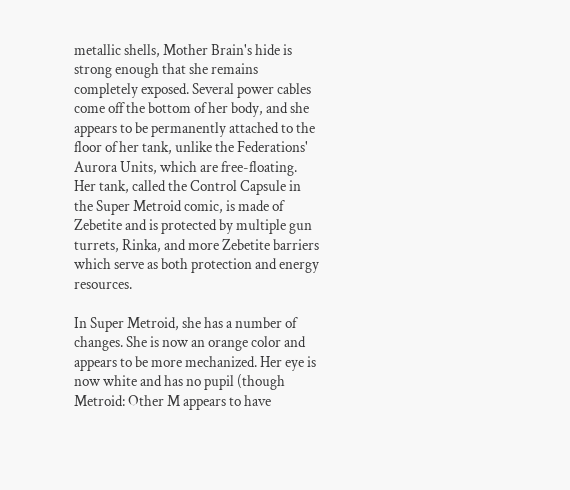metallic shells, Mother Brain's hide is strong enough that she remains completely exposed. Several power cables come off the bottom of her body, and she appears to be permanently attached to the floor of her tank, unlike the Federations' Aurora Units, which are free-floating. Her tank, called the Control Capsule in the Super Metroid comic, is made of Zebetite and is protected by multiple gun turrets, Rinka, and more Zebetite barriers which serve as both protection and energy resources.

In Super Metroid, she has a number of changes. She is now an orange color and appears to be more mechanized. Her eye is now white and has no pupil (though Metroid: Other M appears to have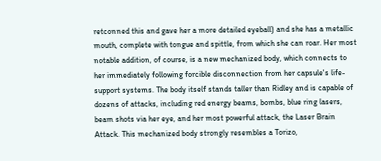retconned this and gave her a more detailed eyeball) and she has a metallic mouth, complete with tongue and spittle, from which she can roar. Her most notable addition, of course, is a new mechanized body, which connects to her immediately following forcible disconnection from her capsule's life-support systems. The body itself stands taller than Ridley and is capable of dozens of attacks, including red energy beams, bombs, blue ring lasers, beam shots via her eye, and her most powerful attack, the Laser Brain Attack. This mechanized body strongly resembles a Torizo,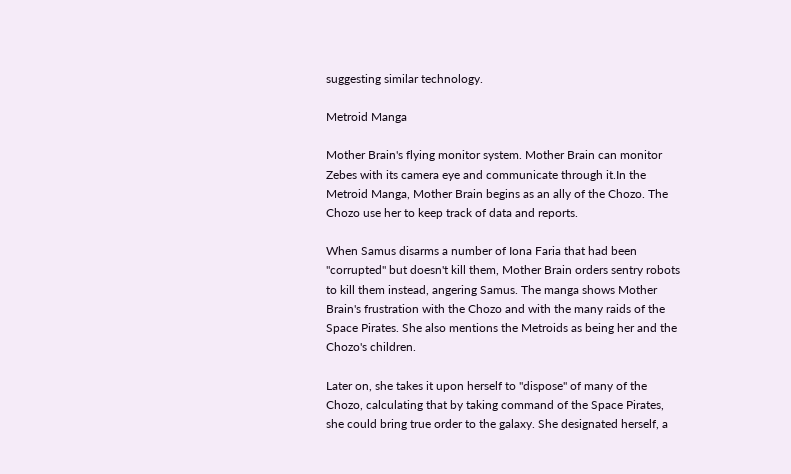suggesting similar technology.

Metroid Manga

Mother Brain's flying monitor system. Mother Brain can monitor Zebes with its camera eye and communicate through it.In the Metroid Manga, Mother Brain begins as an ally of the Chozo. The Chozo use her to keep track of data and reports.

When Samus disarms a number of Iona Faria that had been "corrupted" but doesn't kill them, Mother Brain orders sentry robots to kill them instead, angering Samus. The manga shows Mother Brain's frustration with the Chozo and with the many raids of the Space Pirates. She also mentions the Metroids as being her and the Chozo's children.

Later on, she takes it upon herself to "dispose" of many of the Chozo, calculating that by taking command of the Space Pirates, she could bring true order to the galaxy. She designated herself, a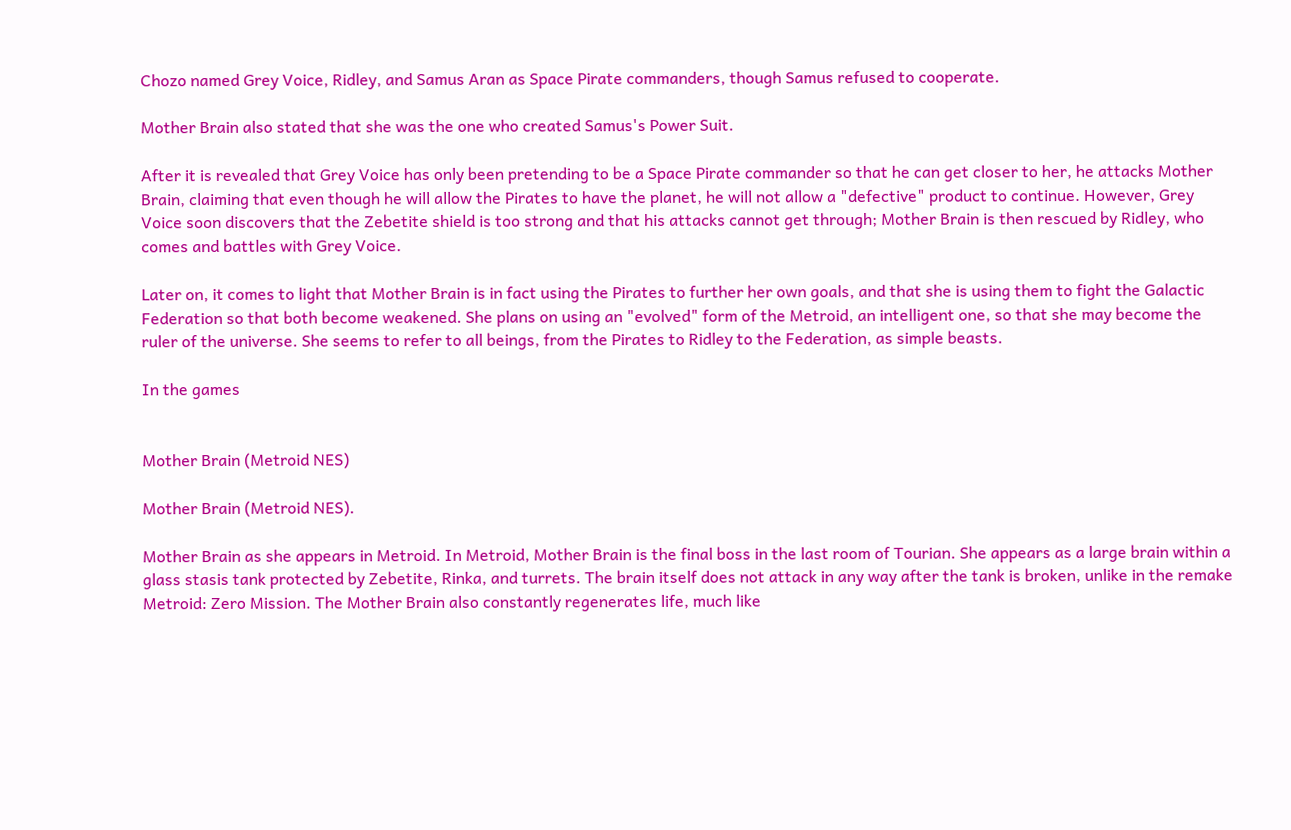Chozo named Grey Voice, Ridley, and Samus Aran as Space Pirate commanders, though Samus refused to cooperate.

Mother Brain also stated that she was the one who created Samus's Power Suit.

After it is revealed that Grey Voice has only been pretending to be a Space Pirate commander so that he can get closer to her, he attacks Mother Brain, claiming that even though he will allow the Pirates to have the planet, he will not allow a "defective" product to continue. However, Grey Voice soon discovers that the Zebetite shield is too strong and that his attacks cannot get through; Mother Brain is then rescued by Ridley, who comes and battles with Grey Voice.

Later on, it comes to light that Mother Brain is in fact using the Pirates to further her own goals, and that she is using them to fight the Galactic Federation so that both become weakened. She plans on using an "evolved" form of the Metroid, an intelligent one, so that she may become the ruler of the universe. She seems to refer to all beings, from the Pirates to Ridley to the Federation, as simple beasts.

In the games


Mother Brain (Metroid NES)

Mother Brain (Metroid NES).

Mother Brain as she appears in Metroid. In Metroid, Mother Brain is the final boss in the last room of Tourian. She appears as a large brain within a glass stasis tank protected by Zebetite, Rinka, and turrets. The brain itself does not attack in any way after the tank is broken, unlike in the remake Metroid: Zero Mission. The Mother Brain also constantly regenerates life, much like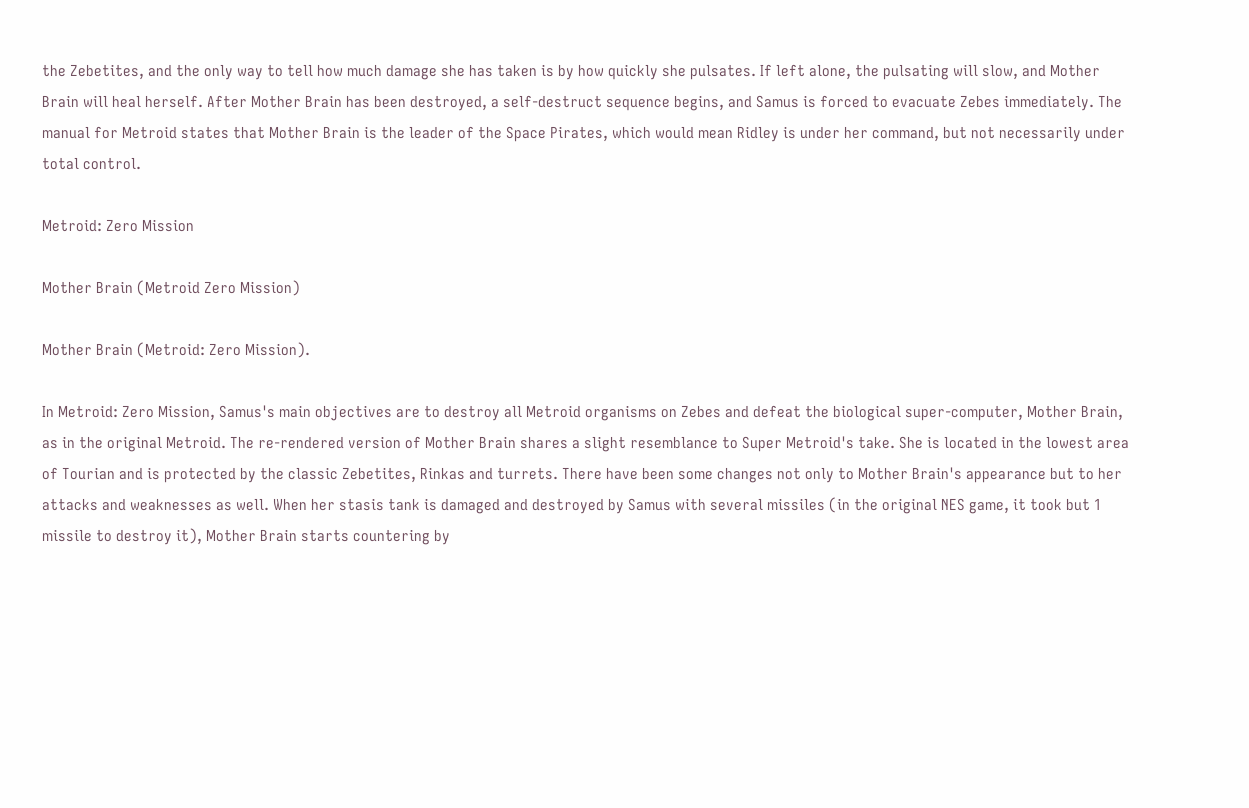the Zebetites, and the only way to tell how much damage she has taken is by how quickly she pulsates. If left alone, the pulsating will slow, and Mother Brain will heal herself. After Mother Brain has been destroyed, a self-destruct sequence begins, and Samus is forced to evacuate Zebes immediately. The manual for Metroid states that Mother Brain is the leader of the Space Pirates, which would mean Ridley is under her command, but not necessarily under total control.

Metroid: Zero Mission

Mother Brain (Metroid Zero Mission)

Mother Brain (Metroid: Zero Mission).

In Metroid: Zero Mission, Samus's main objectives are to destroy all Metroid organisms on Zebes and defeat the biological super-computer, Mother Brain, as in the original Metroid. The re-rendered version of Mother Brain shares a slight resemblance to Super Metroid's take. She is located in the lowest area of Tourian and is protected by the classic Zebetites, Rinkas and turrets. There have been some changes not only to Mother Brain's appearance but to her attacks and weaknesses as well. When her stasis tank is damaged and destroyed by Samus with several missiles (in the original NES game, it took but 1 missile to destroy it), Mother Brain starts countering by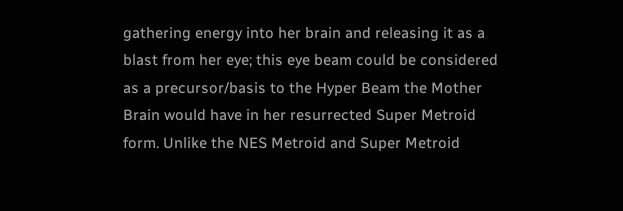gathering energy into her brain and releasing it as a blast from her eye; this eye beam could be considered as a precursor/basis to the Hyper Beam the Mother Brain would have in her resurrected Super Metroid form. Unlike the NES Metroid and Super Metroid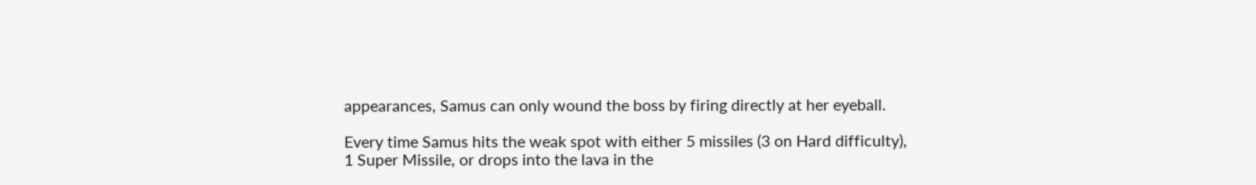appearances, Samus can only wound the boss by firing directly at her eyeball.

Every time Samus hits the weak spot with either 5 missiles (3 on Hard difficulty), 1 Super Missile, or drops into the lava in the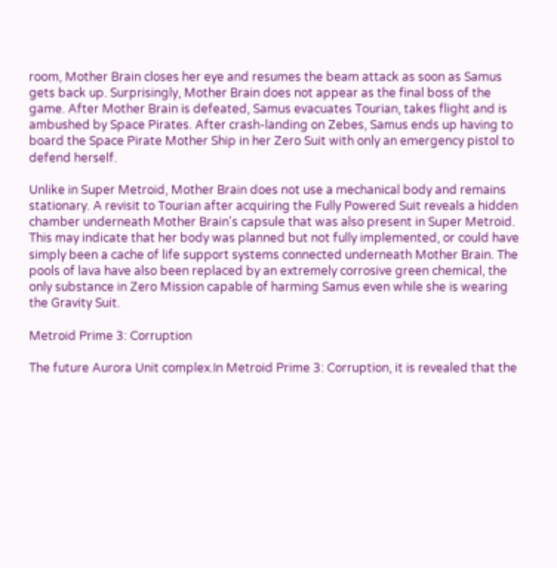room, Mother Brain closes her eye and resumes the beam attack as soon as Samus gets back up. Surprisingly, Mother Brain does not appear as the final boss of the game. After Mother Brain is defeated, Samus evacuates Tourian, takes flight and is ambushed by Space Pirates. After crash-landing on Zebes, Samus ends up having to board the Space Pirate Mother Ship in her Zero Suit with only an emergency pistol to defend herself.

Unlike in Super Metroid, Mother Brain does not use a mechanical body and remains stationary. A revisit to Tourian after acquiring the Fully Powered Suit reveals a hidden chamber underneath Mother Brain's capsule that was also present in Super Metroid. This may indicate that her body was planned but not fully implemented, or could have simply been a cache of life support systems connected underneath Mother Brain. The pools of lava have also been replaced by an extremely corrosive green chemical, the only substance in Zero Mission capable of harming Samus even while she is wearing the Gravity Suit.

Metroid Prime 3: Corruption

The future Aurora Unit complex.In Metroid Prime 3: Corruption, it is revealed that the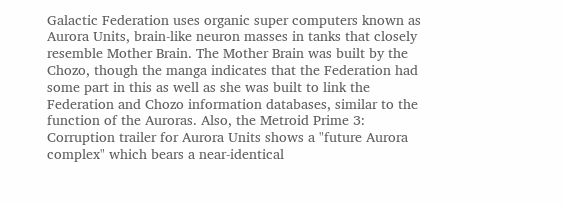Galactic Federation uses organic super computers known as Aurora Units, brain-like neuron masses in tanks that closely resemble Mother Brain. The Mother Brain was built by the Chozo, though the manga indicates that the Federation had some part in this as well as she was built to link the Federation and Chozo information databases, similar to the function of the Auroras. Also, the Metroid Prime 3: Corruption trailer for Aurora Units shows a "future Aurora complex" which bears a near-identical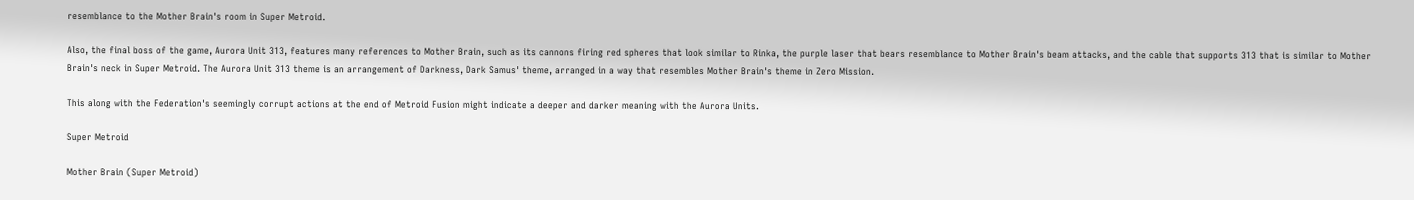resemblance to the Mother Brain's room in Super Metroid.

Also, the final boss of the game, Aurora Unit 313, features many references to Mother Brain, such as its cannons firing red spheres that look similar to Rinka, the purple laser that bears resemblance to Mother Brain's beam attacks, and the cable that supports 313 that is similar to Mother Brain's neck in Super Metroid. The Aurora Unit 313 theme is an arrangement of Darkness, Dark Samus' theme, arranged in a way that resembles Mother Brain's theme in Zero Mission.

This along with the Federation's seemingly corrupt actions at the end of Metroid Fusion might indicate a deeper and darker meaning with the Aurora Units.

Super Metroid

Mother Brain (Super Metroid)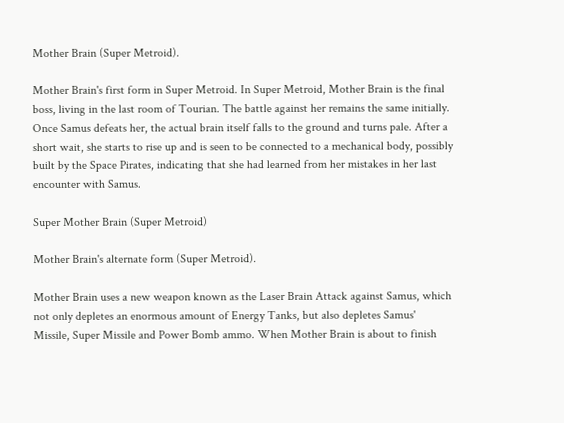Mother Brain (Super Metroid).

Mother Brain's first form in Super Metroid. In Super Metroid, Mother Brain is the final boss, living in the last room of Tourian. The battle against her remains the same initially. Once Samus defeats her, the actual brain itself falls to the ground and turns pale. After a short wait, she starts to rise up and is seen to be connected to a mechanical body, possibly built by the Space Pirates, indicating that she had learned from her mistakes in her last encounter with Samus.

Super Mother Brain (Super Metroid)

Mother Brain's alternate form (Super Metroid).

Mother Brain uses a new weapon known as the Laser Brain Attack against Samus, which not only depletes an enormous amount of Energy Tanks, but also depletes Samus' Missile, Super Missile and Power Bomb ammo. When Mother Brain is about to finish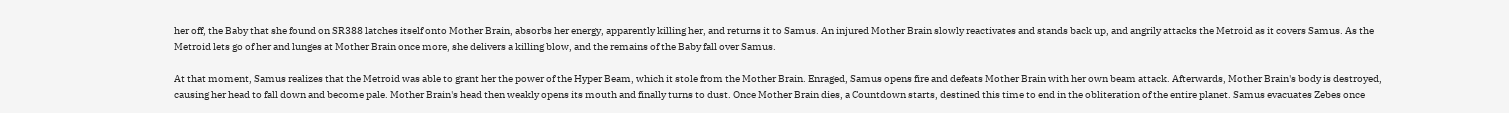her off, the Baby that she found on SR388 latches itself onto Mother Brain, absorbs her energy, apparently killing her, and returns it to Samus. An injured Mother Brain slowly reactivates and stands back up, and angrily attacks the Metroid as it covers Samus. As the Metroid lets go of her and lunges at Mother Brain once more, she delivers a killing blow, and the remains of the Baby fall over Samus.

At that moment, Samus realizes that the Metroid was able to grant her the power of the Hyper Beam, which it stole from the Mother Brain. Enraged, Samus opens fire and defeats Mother Brain with her own beam attack. Afterwards, Mother Brain's body is destroyed, causing her head to fall down and become pale. Mother Brain's head then weakly opens its mouth and finally turns to dust. Once Mother Brain dies, a Countdown starts, destined this time to end in the obliteration of the entire planet. Samus evacuates Zebes once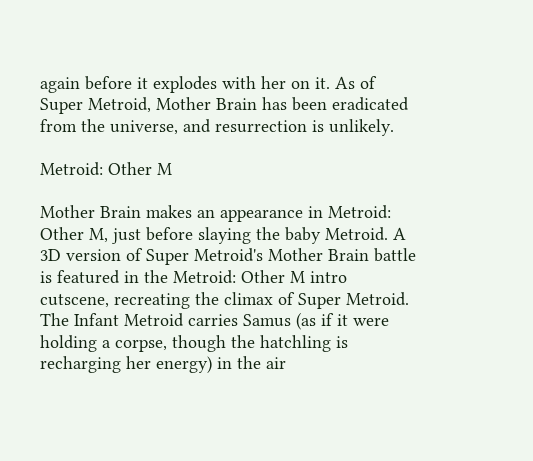again before it explodes with her on it. As of Super Metroid, Mother Brain has been eradicated from the universe, and resurrection is unlikely.

Metroid: Other M

Mother Brain makes an appearance in Metroid: Other M, just before slaying the baby Metroid. A 3D version of Super Metroid's Mother Brain battle is featured in the Metroid: Other M intro cutscene, recreating the climax of Super Metroid. The Infant Metroid carries Samus (as if it were holding a corpse, though the hatchling is recharging her energy) in the air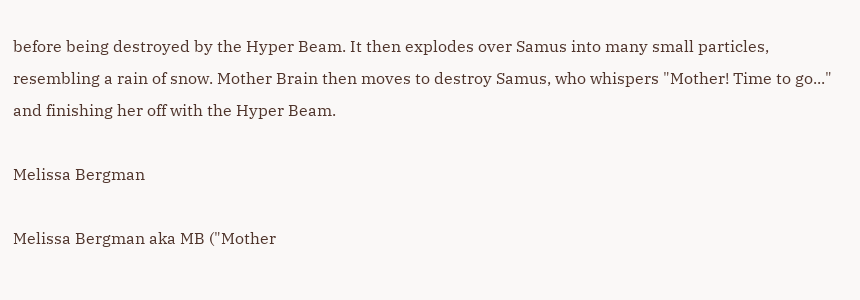before being destroyed by the Hyper Beam. It then explodes over Samus into many small particles, resembling a rain of snow. Mother Brain then moves to destroy Samus, who whispers "Mother! Time to go..." and finishing her off with the Hyper Beam.

Melissa Bergman

Melissa Bergman aka MB ("Mother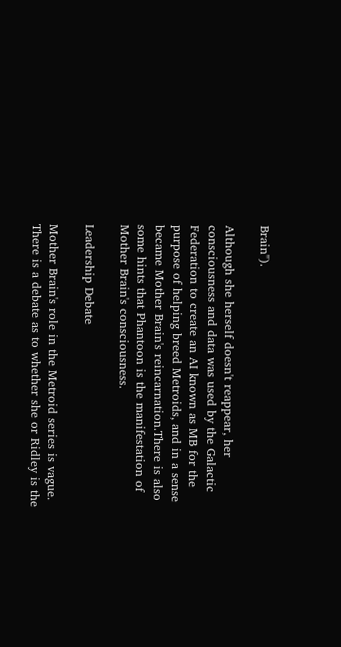Brain").

Although she herself doesn't reappear, her consciousness and data was used by the Galactic Federation to create an AI known as MB for the purpose of helping breed Metroids, and in a sense became Mother Brain's reincarnation.There is also some hints that Phantoon is the manifestation of Mother Brain's consciousness.

Leadership Debate

Mother Brain's role in the Metroid series is vague. There is a debate as to whether she or Ridley is the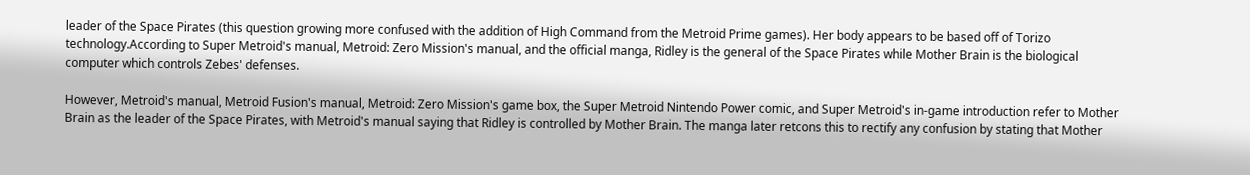leader of the Space Pirates (this question growing more confused with the addition of High Command from the Metroid Prime games). Her body appears to be based off of Torizo technology.According to Super Metroid's manual, Metroid: Zero Mission's manual, and the official manga, Ridley is the general of the Space Pirates while Mother Brain is the biological computer which controls Zebes' defenses.

However, Metroid's manual, Metroid Fusion's manual, Metroid: Zero Mission's game box, the Super Metroid Nintendo Power comic, and Super Metroid's in-game introduction refer to Mother Brain as the leader of the Space Pirates, with Metroid's manual saying that Ridley is controlled by Mother Brain. The manga later retcons this to rectify any confusion by stating that Mother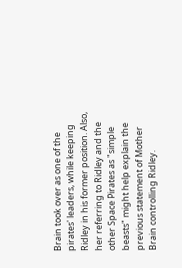Brain took over as one of the pirates' leaders, while keeping Ridley in his former position. Also, her referring to Ridley and the other Space Pirates as "simple beasts" might help explain the previous statement of Mother Brain controlling Ridley.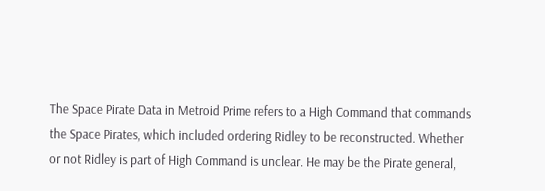The Space Pirate Data in Metroid Prime refers to a High Command that commands the Space Pirates, which included ordering Ridley to be reconstructed. Whether or not Ridley is part of High Command is unclear. He may be the Pirate general,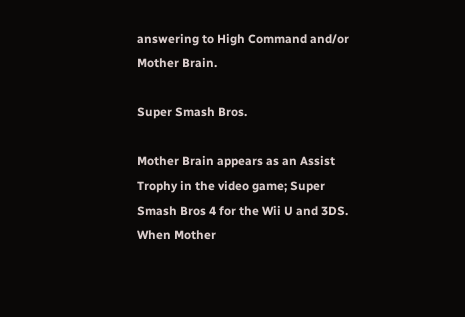answering to High Command and/or Mother Brain.

Super Smash Bros.

Mother Brain appears as an Assist Trophy in the video game; Super Smash Bros 4 for the Wii U and 3DS. When Mother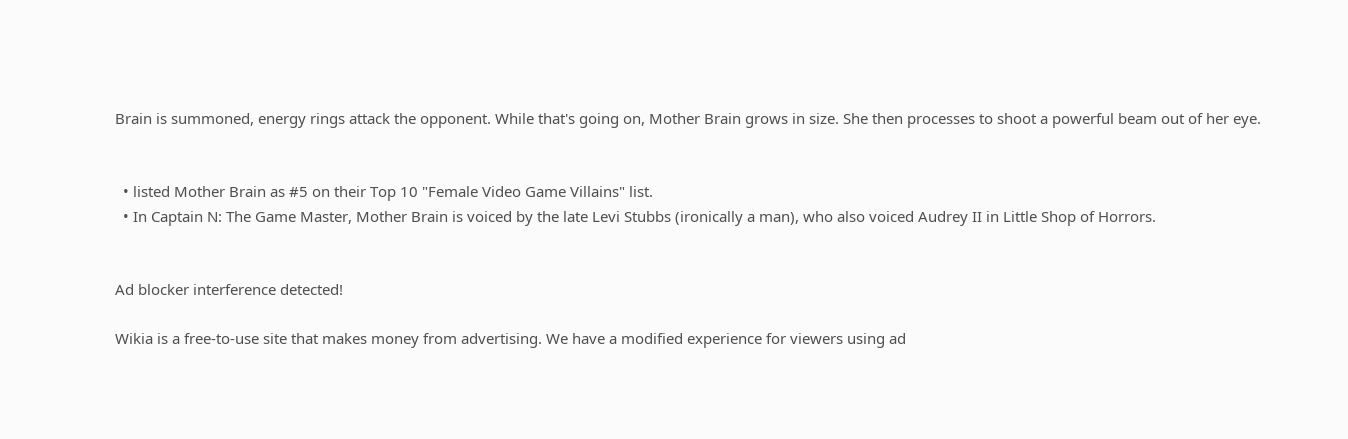Brain is summoned, energy rings attack the opponent. While that's going on, Mother Brain grows in size. She then processes to shoot a powerful beam out of her eye.


  • listed Mother Brain as #5 on their Top 10 "Female Video Game Villains" list.
  • In Captain N: The Game Master, Mother Brain is voiced by the late Levi Stubbs (ironically a man), who also voiced Audrey II in Little Shop of Horrors.


Ad blocker interference detected!

Wikia is a free-to-use site that makes money from advertising. We have a modified experience for viewers using ad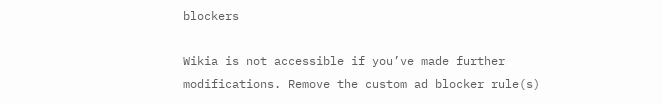blockers

Wikia is not accessible if you’ve made further modifications. Remove the custom ad blocker rule(s)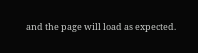and the page will load as expected.